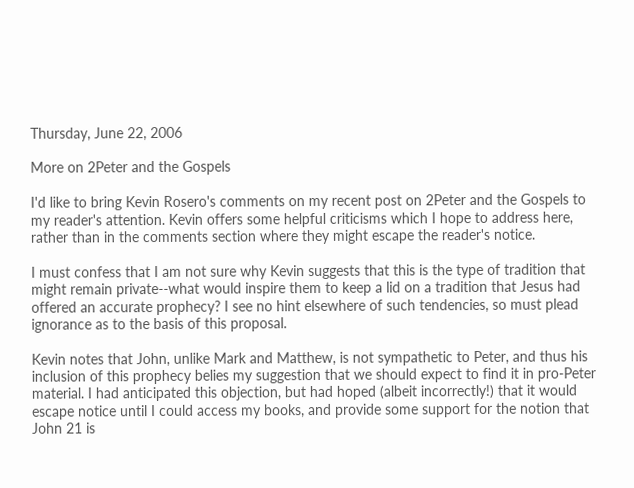Thursday, June 22, 2006

More on 2Peter and the Gospels

I'd like to bring Kevin Rosero's comments on my recent post on 2Peter and the Gospels to my reader's attention. Kevin offers some helpful criticisms which I hope to address here, rather than in the comments section where they might escape the reader's notice.

I must confess that I am not sure why Kevin suggests that this is the type of tradition that might remain private--what would inspire them to keep a lid on a tradition that Jesus had offered an accurate prophecy? I see no hint elsewhere of such tendencies, so must plead ignorance as to the basis of this proposal.

Kevin notes that John, unlike Mark and Matthew, is not sympathetic to Peter, and thus his inclusion of this prophecy belies my suggestion that we should expect to find it in pro-Peter material. I had anticipated this objection, but had hoped (albeit incorrectly!) that it would escape notice until I could access my books, and provide some support for the notion that John 21 is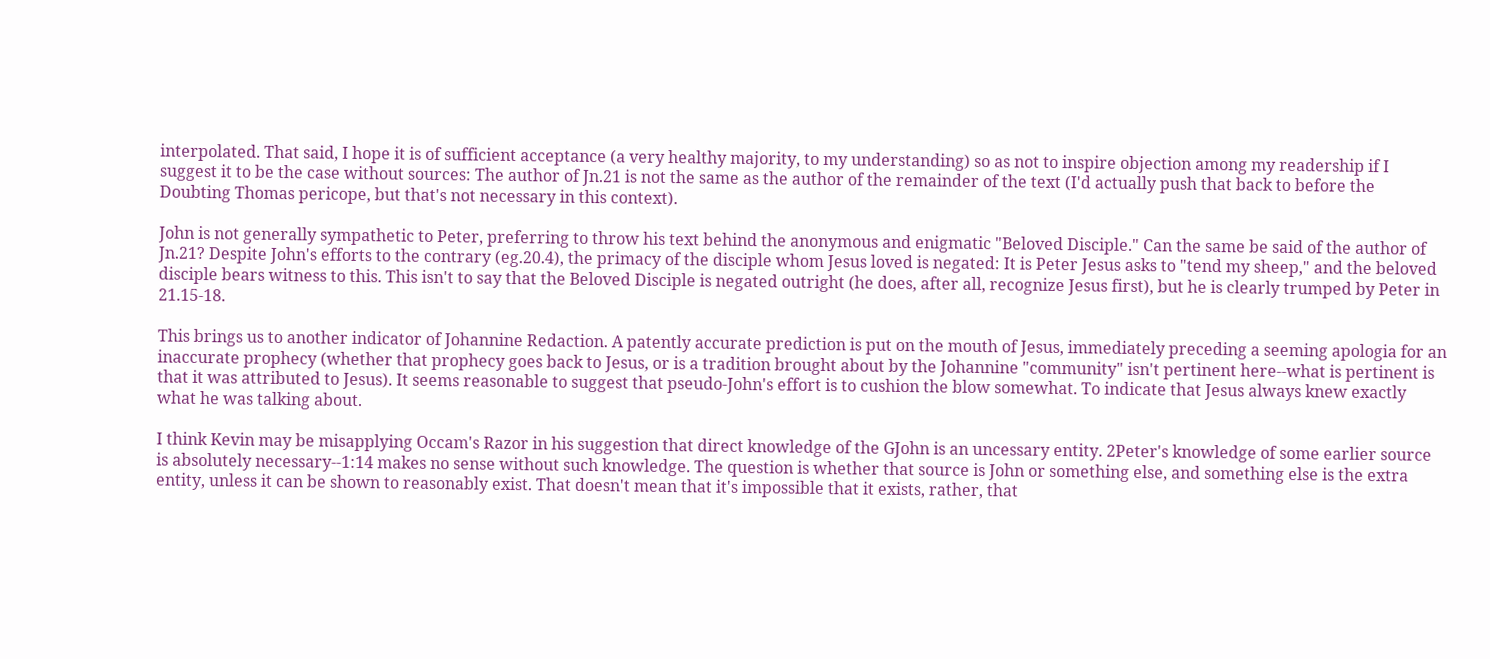interpolated. That said, I hope it is of sufficient acceptance (a very healthy majority, to my understanding) so as not to inspire objection among my readership if I suggest it to be the case without sources: The author of Jn.21 is not the same as the author of the remainder of the text (I'd actually push that back to before the Doubting Thomas pericope, but that's not necessary in this context).

John is not generally sympathetic to Peter, preferring to throw his text behind the anonymous and enigmatic "Beloved Disciple." Can the same be said of the author of Jn.21? Despite John's efforts to the contrary (eg.20.4), the primacy of the disciple whom Jesus loved is negated: It is Peter Jesus asks to "tend my sheep," and the beloved disciple bears witness to this. This isn't to say that the Beloved Disciple is negated outright (he does, after all, recognize Jesus first), but he is clearly trumped by Peter in 21.15-18.

This brings us to another indicator of Johannine Redaction. A patently accurate prediction is put on the mouth of Jesus, immediately preceding a seeming apologia for an inaccurate prophecy (whether that prophecy goes back to Jesus, or is a tradition brought about by the Johannine "community" isn't pertinent here--what is pertinent is that it was attributed to Jesus). It seems reasonable to suggest that pseudo-John's effort is to cushion the blow somewhat. To indicate that Jesus always knew exactly what he was talking about.

I think Kevin may be misapplying Occam's Razor in his suggestion that direct knowledge of the GJohn is an uncessary entity. 2Peter's knowledge of some earlier source is absolutely necessary--1:14 makes no sense without such knowledge. The question is whether that source is John or something else, and something else is the extra entity, unless it can be shown to reasonably exist. That doesn't mean that it's impossible that it exists, rather, that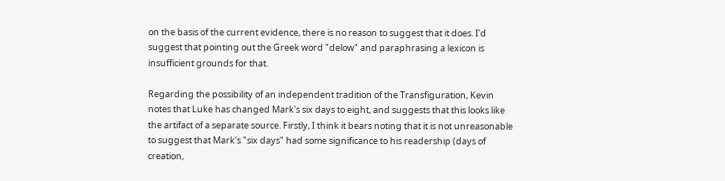on the basis of the current evidence, there is no reason to suggest that it does. I'd suggest that pointing out the Greek word "delow" and paraphrasing a lexicon is insufficient grounds for that.

Regarding the possibility of an independent tradition of the Transfiguration, Kevin notes that Luke has changed Mark's six days to eight, and suggests that this looks like the artifact of a separate source. Firstly, I think it bears noting that it is not unreasonable to suggest that Mark's "six days" had some significance to his readership (days of creation,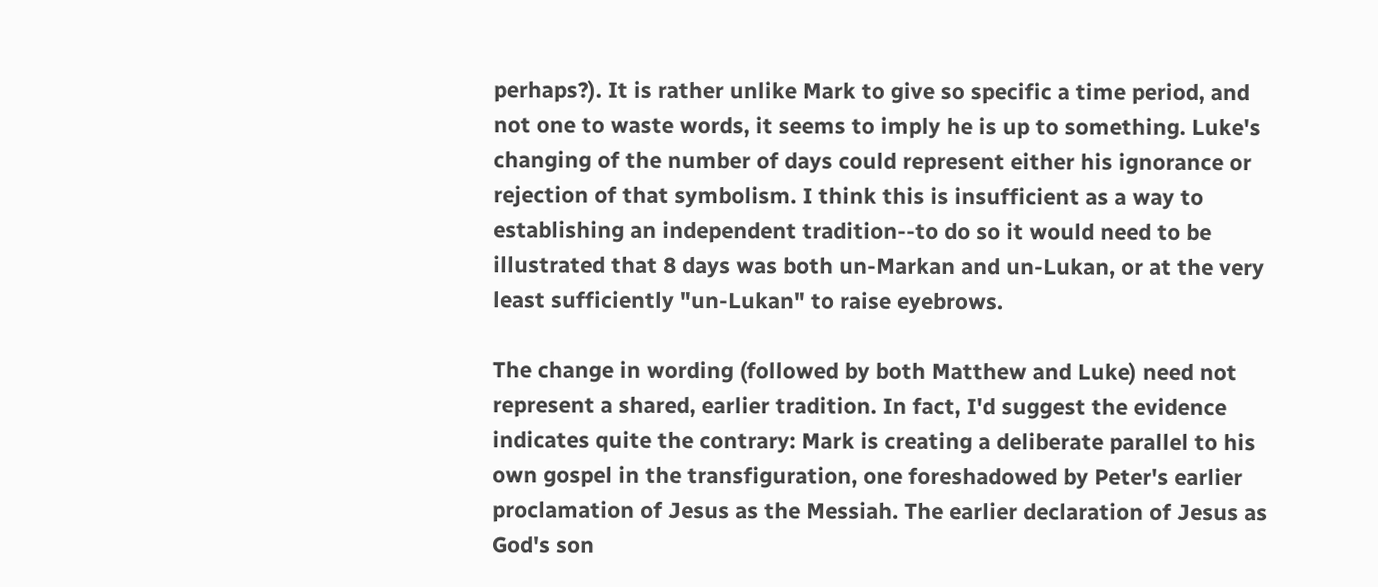perhaps?). It is rather unlike Mark to give so specific a time period, and not one to waste words, it seems to imply he is up to something. Luke's changing of the number of days could represent either his ignorance or rejection of that symbolism. I think this is insufficient as a way to establishing an independent tradition--to do so it would need to be illustrated that 8 days was both un-Markan and un-Lukan, or at the very least sufficiently "un-Lukan" to raise eyebrows.

The change in wording (followed by both Matthew and Luke) need not represent a shared, earlier tradition. In fact, I'd suggest the evidence indicates quite the contrary: Mark is creating a deliberate parallel to his own gospel in the transfiguration, one foreshadowed by Peter's earlier proclamation of Jesus as the Messiah. The earlier declaration of Jesus as God's son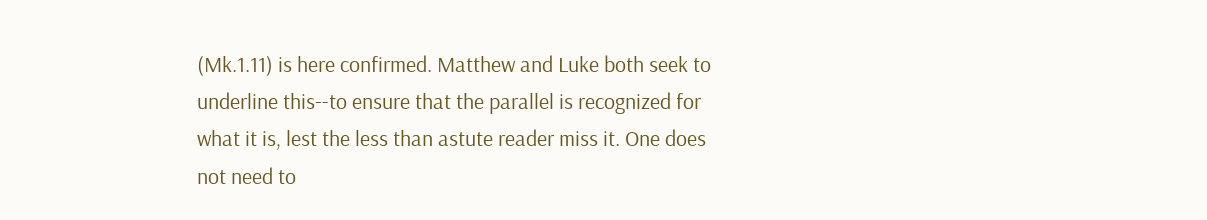(Mk.1.11) is here confirmed. Matthew and Luke both seek to underline this--to ensure that the parallel is recognized for what it is, lest the less than astute reader miss it. One does not need to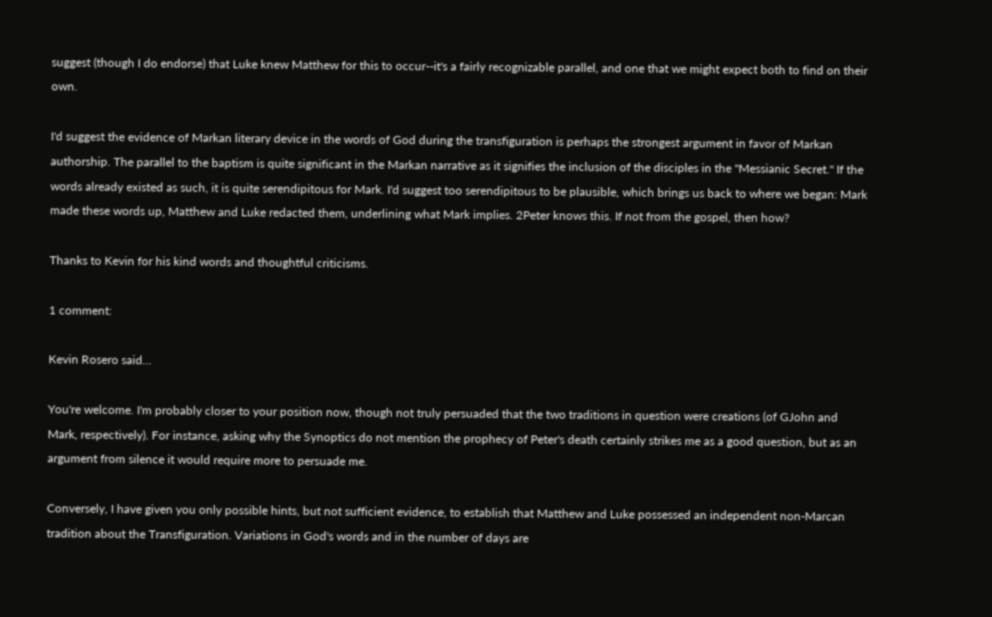suggest (though I do endorse) that Luke knew Matthew for this to occur--it's a fairly recognizable parallel, and one that we might expect both to find on their own.

I'd suggest the evidence of Markan literary device in the words of God during the transfiguration is perhaps the strongest argument in favor of Markan authorship. The parallel to the baptism is quite significant in the Markan narrative as it signifies the inclusion of the disciples in the "Messianic Secret." If the words already existed as such, it is quite serendipitous for Mark. I'd suggest too serendipitous to be plausible, which brings us back to where we began: Mark made these words up, Matthew and Luke redacted them, underlining what Mark implies. 2Peter knows this. If not from the gospel, then how?

Thanks to Kevin for his kind words and thoughtful criticisms.

1 comment:

Kevin Rosero said...

You're welcome. I'm probably closer to your position now, though not truly persuaded that the two traditions in question were creations (of GJohn and Mark, respectively). For instance, asking why the Synoptics do not mention the prophecy of Peter's death certainly strikes me as a good question, but as an argument from silence it would require more to persuade me.

Conversely, I have given you only possible hints, but not sufficient evidence, to establish that Matthew and Luke possessed an independent non-Marcan tradition about the Transfiguration. Variations in God's words and in the number of days are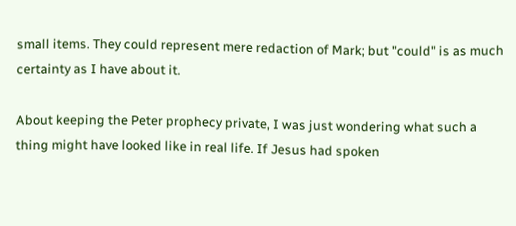small items. They could represent mere redaction of Mark; but "could" is as much certainty as I have about it.

About keeping the Peter prophecy private, I was just wondering what such a thing might have looked like in real life. If Jesus had spoken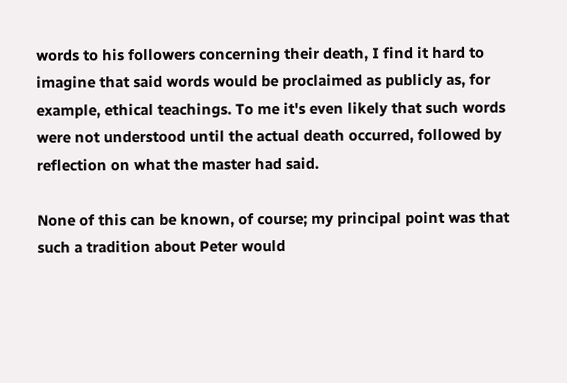words to his followers concerning their death, I find it hard to imagine that said words would be proclaimed as publicly as, for example, ethical teachings. To me it's even likely that such words were not understood until the actual death occurred, followed by reflection on what the master had said.

None of this can be known, of course; my principal point was that such a tradition about Peter would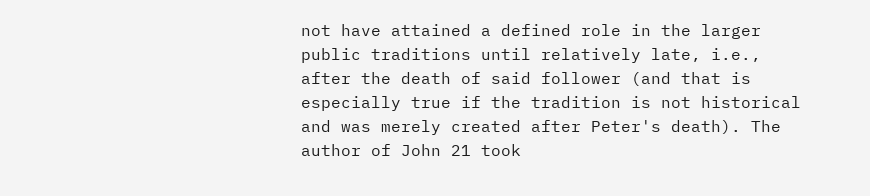not have attained a defined role in the larger public traditions until relatively late, i.e., after the death of said follower (and that is especially true if the tradition is not historical and was merely created after Peter's death). The author of John 21 took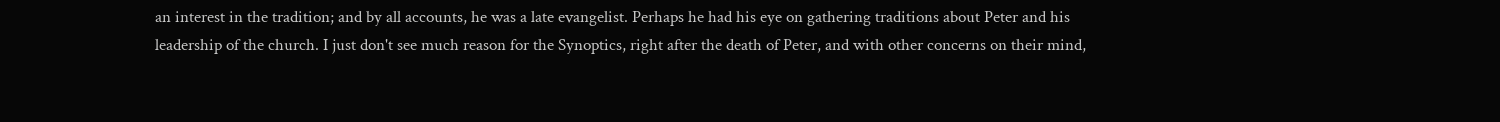an interest in the tradition; and by all accounts, he was a late evangelist. Perhaps he had his eye on gathering traditions about Peter and his leadership of the church. I just don't see much reason for the Synoptics, right after the death of Peter, and with other concerns on their mind,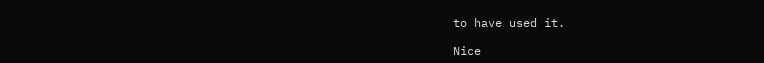to have used it.

Nice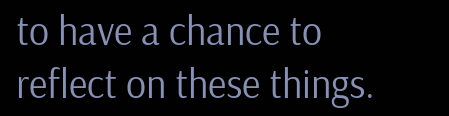to have a chance to reflect on these things.